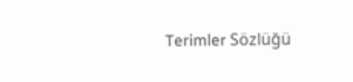Terimler Sözlüğü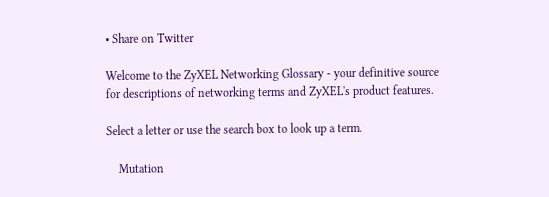• Share on Twitter

Welcome to the ZyXEL Networking Glossary - your definitive source for descriptions of networking terms and ZyXEL's product features.

Select a letter or use the search box to look up a term.

    Mutation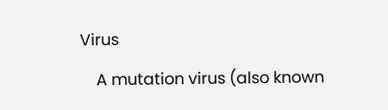Virus

    A mutation virus (also known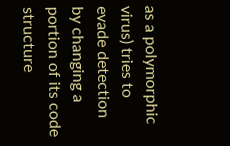as a polymorphic virus) tries to evade detection by changing a portion of its code structure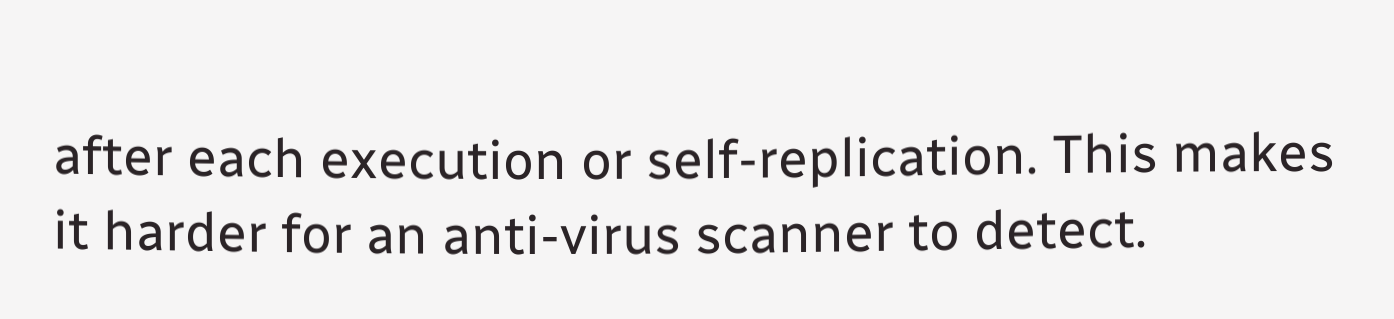after each execution or self-replication. This makes it harder for an anti-virus scanner to detect.